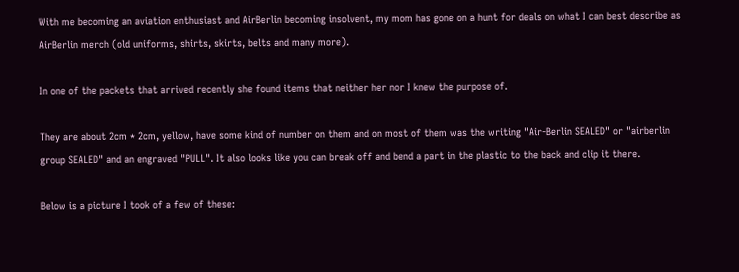With me becoming an aviation enthusiast and AirBerlin becoming insolvent, my mom has gone on a hunt for deals on what I can best describe as AirBerlin merch (old uniforms, shirts, skirts, belts and many more).

In one of the packets that arrived recently she found items that neither her nor I knew the purpose of.

They are about 2cm * 2cm, yellow, have some kind of number on them and on most of them was the writing "Air-Berlin SEALED" or "airberlin group SEALED" and an engraved "PULL". It also looks like you can break off and bend a part in the plastic to the back and clip it there.

Below is a picture I took of a few of these: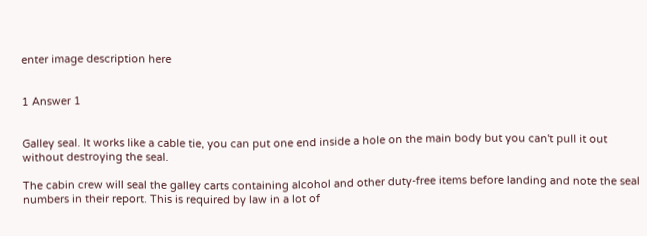enter image description here


1 Answer 1


Galley seal. It works like a cable tie, you can put one end inside a hole on the main body but you can't pull it out without destroying the seal.

The cabin crew will seal the galley carts containing alcohol and other duty-free items before landing and note the seal numbers in their report. This is required by law in a lot of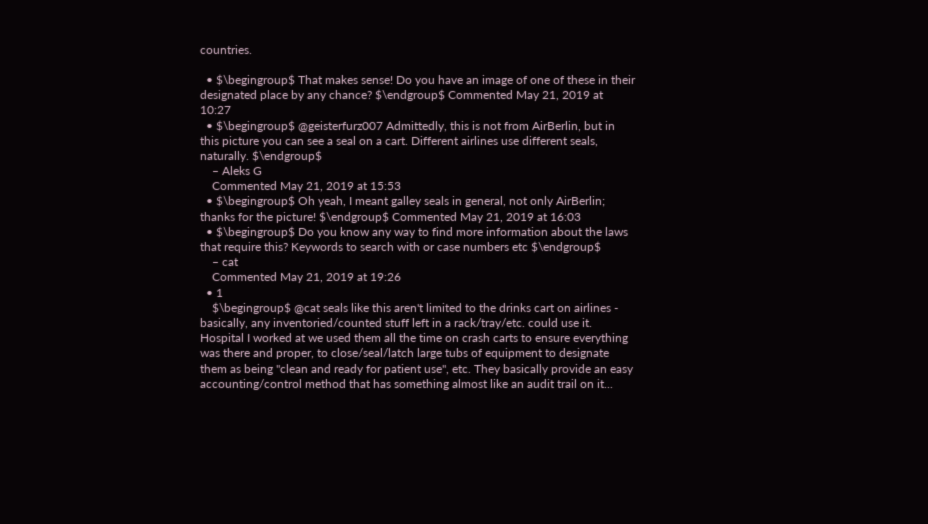countries.

  • $\begingroup$ That makes sense! Do you have an image of one of these in their designated place by any chance? $\endgroup$ Commented May 21, 2019 at 10:27
  • $\begingroup$ @geisterfurz007 Admittedly, this is not from AirBerlin, but in this picture you can see a seal on a cart. Different airlines use different seals, naturally. $\endgroup$
    – Aleks G
    Commented May 21, 2019 at 15:53
  • $\begingroup$ Oh yeah, I meant galley seals in general, not only AirBerlin; thanks for the picture! $\endgroup$ Commented May 21, 2019 at 16:03
  • $\begingroup$ Do you know any way to find more information about the laws that require this? Keywords to search with or case numbers etc $\endgroup$
    – cat
    Commented May 21, 2019 at 19:26
  • 1
    $\begingroup$ @cat seals like this aren't limited to the drinks cart on airlines - basically, any inventoried/counted stuff left in a rack/tray/etc. could use it. Hospital I worked at we used them all the time on crash carts to ensure everything was there and proper, to close/seal/latch large tubs of equipment to designate them as being "clean and ready for patient use", etc. They basically provide an easy accounting/control method that has something almost like an audit trail on it...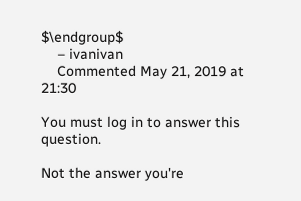$\endgroup$
    – ivanivan
    Commented May 21, 2019 at 21:30

You must log in to answer this question.

Not the answer you're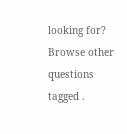looking for? Browse other questions tagged .